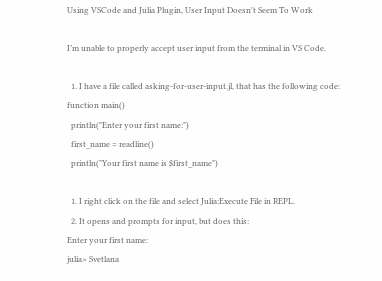Using VSCode and Julia Plugin, User Input Doesn't Seem To Work

I’m unable to properly accept user input from the terminal in VS Code.

  1. I have a file called asking-for-user-input.jl, that has the following code:
function main()
  println("Enter your first name:")
  first_name = readline()
  println("Your first name is $first_name")

  1. I right click on the file and select Julia:Execute File in REPL.
  2. It opens and prompts for input, but does this:
Enter your first name:
julia> Svetlana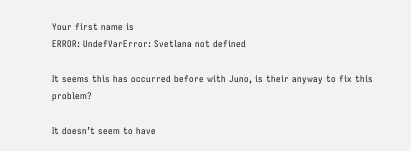Your first name is
ERROR: UndefVarError: Svetlana not defined

It seems this has occurred before with Juno, is their anyway to fix this problem?

It doesn’t seem to have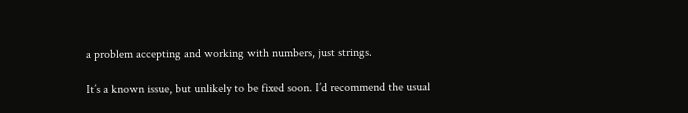a problem accepting and working with numbers, just strings.

It’s a known issue, but unlikely to be fixed soon. I’d recommend the usual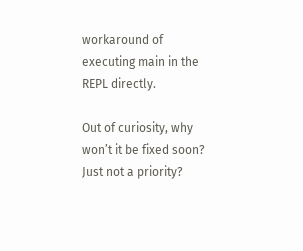workaround of executing main in the REPL directly.

Out of curiosity, why won’t it be fixed soon? Just not a priority?